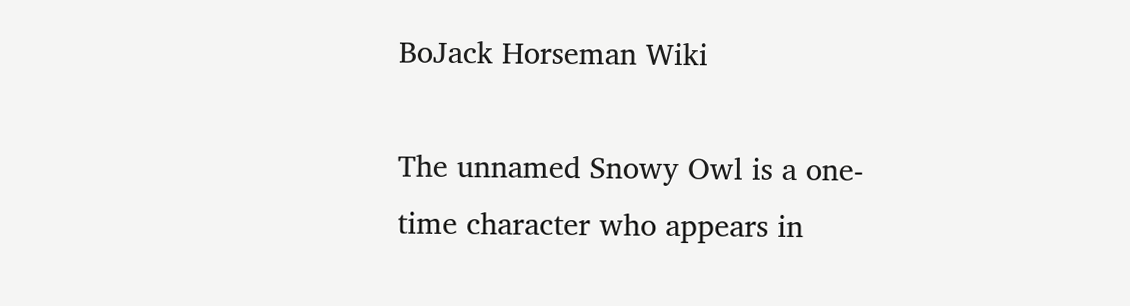BoJack Horseman Wiki

The unnamed Snowy Owl is a one-time character who appears in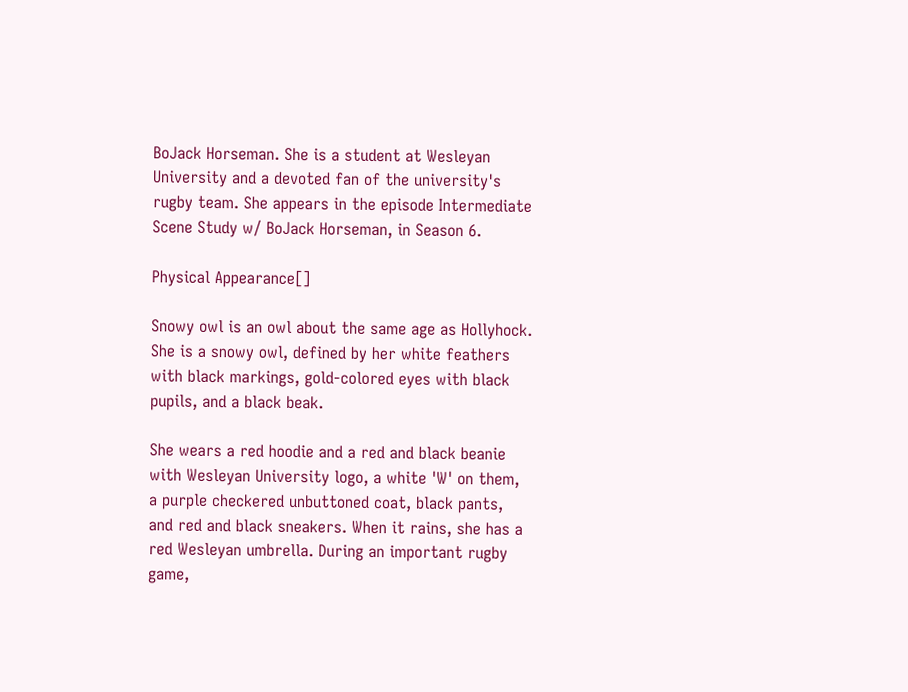BoJack Horseman. She is a student at Wesleyan University and a devoted fan of the university's rugby team. She appears in the episode Intermediate Scene Study w/ BoJack Horseman, in Season 6.

Physical Appearance[]

Snowy owl is an owl about the same age as Hollyhock. She is a snowy owl, defined by her white feathers with black markings, gold-colored eyes with black pupils, and a black beak.

She wears a red hoodie and a red and black beanie with Wesleyan University logo, a white 'W' on them, a purple checkered unbuttoned coat, black pants, and red and black sneakers. When it rains, she has a red Wesleyan umbrella. During an important rugby game,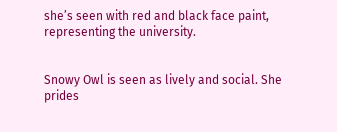she’s seen with red and black face paint, representing the university.


Snowy Owl is seen as lively and social. She prides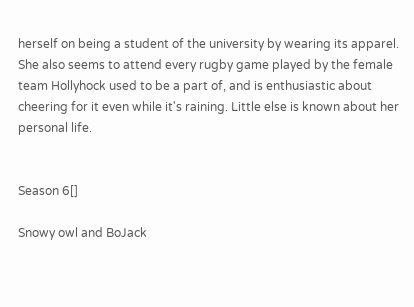herself on being a student of the university by wearing its apparel. She also seems to attend every rugby game played by the female team Hollyhock used to be a part of, and is enthusiastic about cheering for it even while it's raining. Little else is known about her personal life.


Season 6[]

Snowy owl and BoJack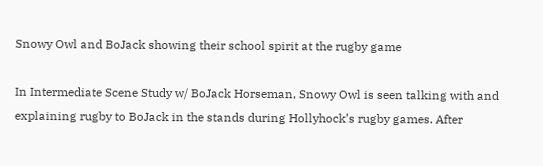Snowy Owl and BoJack showing their school spirit at the rugby game

In Intermediate Scene Study w/ BoJack Horseman, Snowy Owl is seen talking with and explaining rugby to BoJack in the stands during Hollyhock’s rugby games. After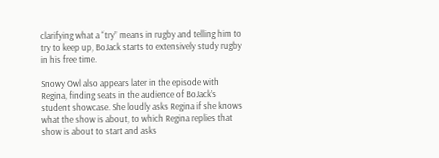clarifying what a “try” means in rugby and telling him to try to keep up, BoJack starts to extensively study rugby in his free time.

Snowy Owl also appears later in the episode with Regina, finding seats in the audience of BoJack’s student showcase. She loudly asks Regina if she knows what the show is about, to which Regina replies that show is about to start and asks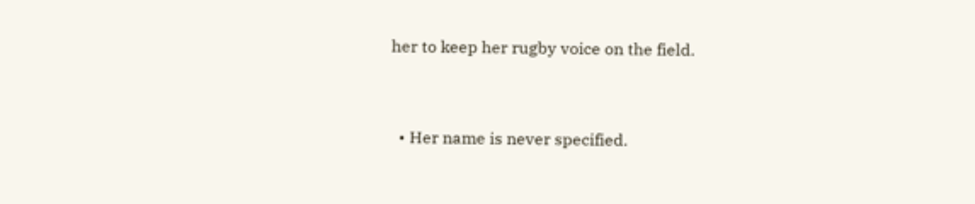her to keep her rugby voice on the field.


  • Her name is never specified.